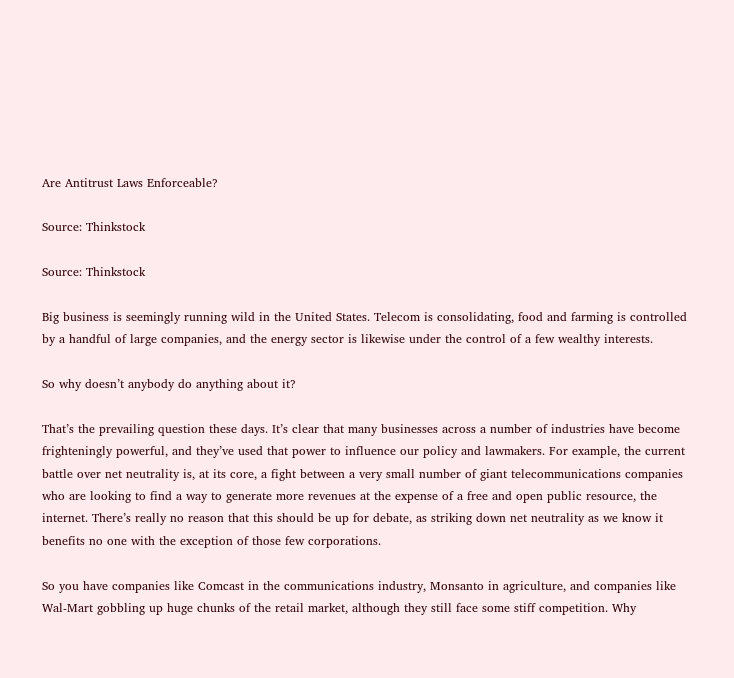Are Antitrust Laws Enforceable?

Source: Thinkstock

Source: Thinkstock

Big business is seemingly running wild in the United States. Telecom is consolidating, food and farming is controlled by a handful of large companies, and the energy sector is likewise under the control of a few wealthy interests.

So why doesn’t anybody do anything about it?

That’s the prevailing question these days. It’s clear that many businesses across a number of industries have become frighteningly powerful, and they’ve used that power to influence our policy and lawmakers. For example, the current battle over net neutrality is, at its core, a fight between a very small number of giant telecommunications companies who are looking to find a way to generate more revenues at the expense of a free and open public resource, the internet. There’s really no reason that this should be up for debate, as striking down net neutrality as we know it benefits no one with the exception of those few corporations.

So you have companies like Comcast in the communications industry, Monsanto in agriculture, and companies like Wal-Mart gobbling up huge chunks of the retail market, although they still face some stiff competition. Why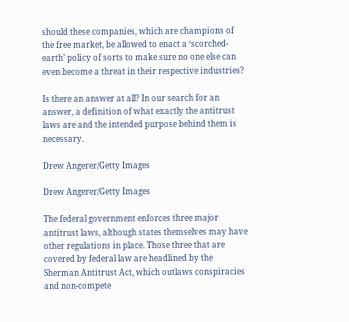should these companies, which are champions of the free market, be allowed to enact a ‘scorched-earth’ policy of sorts to make sure no one else can even become a threat in their respective industries?

Is there an answer at all? In our search for an answer, a definition of what exactly the antitrust laws are and the intended purpose behind them is necessary.

Drew Angerer/Getty Images

Drew Angerer/Getty Images

The federal government enforces three major antitrust laws, although states themselves may have other regulations in place. Those three that are covered by federal law are headlined by the Sherman Antitrust Act, which outlaws conspiracies and non-compete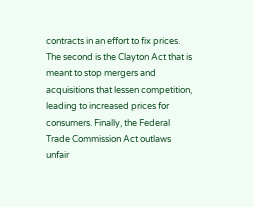contracts in an effort to fix prices. The second is the Clayton Act that is meant to stop mergers and acquisitions that lessen competition, leading to increased prices for consumers. Finally, the Federal Trade Commission Act outlaws unfair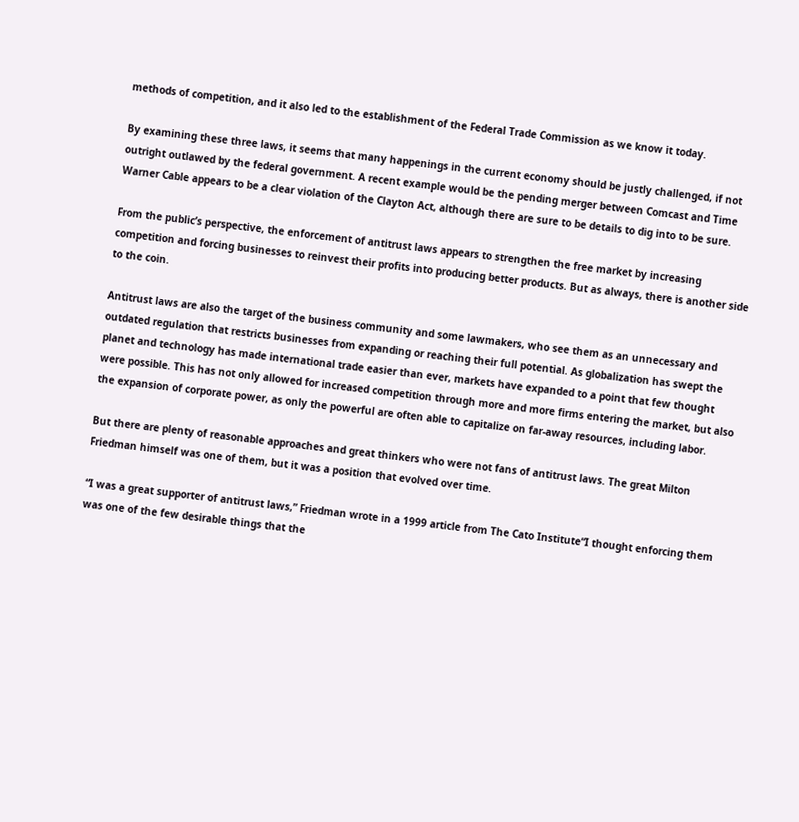methods of competition, and it also led to the establishment of the Federal Trade Commission as we know it today.

By examining these three laws, it seems that many happenings in the current economy should be justly challenged, if not outright outlawed by the federal government. A recent example would be the pending merger between Comcast and Time Warner Cable appears to be a clear violation of the Clayton Act, although there are sure to be details to dig into to be sure.

From the public’s perspective, the enforcement of antitrust laws appears to strengthen the free market by increasing competition and forcing businesses to reinvest their profits into producing better products. But as always, there is another side to the coin.

Antitrust laws are also the target of the business community and some lawmakers, who see them as an unnecessary and outdated regulation that restricts businesses from expanding or reaching their full potential. As globalization has swept the planet and technology has made international trade easier than ever, markets have expanded to a point that few thought were possible. This has not only allowed for increased competition through more and more firms entering the market, but also the expansion of corporate power, as only the powerful are often able to capitalize on far-away resources, including labor.

But there are plenty of reasonable approaches and great thinkers who were not fans of antitrust laws. The great Milton Friedman himself was one of them, but it was a position that evolved over time.

“I was a great supporter of antitrust laws,” Friedman wrote in a 1999 article from The Cato Institute“I thought enforcing them was one of the few desirable things that the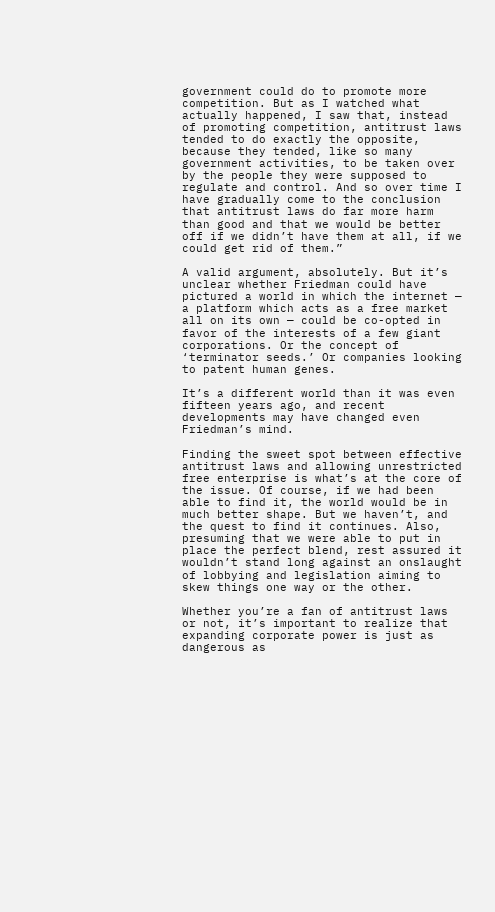government could do to promote more competition. But as I watched what actually happened, I saw that, instead of promoting competition, antitrust laws tended to do exactly the opposite, because they tended, like so many government activities, to be taken over by the people they were supposed to regulate and control. And so over time I have gradually come to the conclusion that antitrust laws do far more harm than good and that we would be better off if we didn’t have them at all, if we could get rid of them.”

A valid argument, absolutely. But it’s unclear whether Friedman could have pictured a world in which the internet — a platform which acts as a free market all on its own — could be co-opted in favor of the interests of a few giant corporations. Or the concept of ‘terminator seeds.’ Or companies looking to patent human genes.

It’s a different world than it was even fifteen years ago, and recent developments may have changed even Friedman’s mind.

Finding the sweet spot between effective antitrust laws and allowing unrestricted free enterprise is what’s at the core of the issue. Of course, if we had been able to find it, the world would be in much better shape. But we haven’t, and the quest to find it continues. Also, presuming that we were able to put in place the perfect blend, rest assured it wouldn’t stand long against an onslaught of lobbying and legislation aiming to skew things one way or the other.

Whether you’re a fan of antitrust laws or not, it’s important to realize that expanding corporate power is just as dangerous as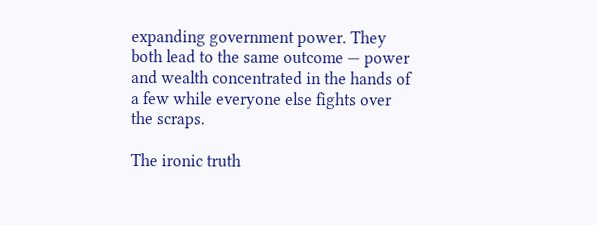expanding government power. They both lead to the same outcome — power and wealth concentrated in the hands of a few while everyone else fights over the scraps.

The ironic truth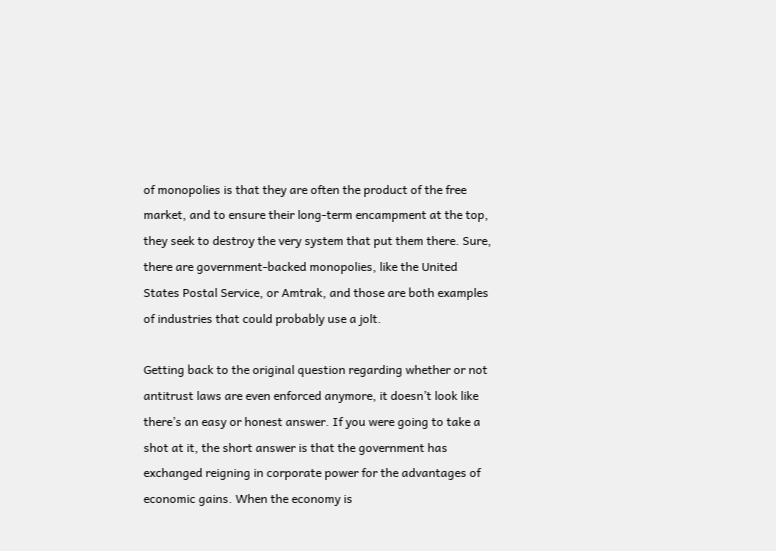of monopolies is that they are often the product of the free market, and to ensure their long-term encampment at the top, they seek to destroy the very system that put them there. Sure, there are government-backed monopolies, like the United States Postal Service, or Amtrak, and those are both examples of industries that could probably use a jolt.

Getting back to the original question regarding whether or not antitrust laws are even enforced anymore, it doesn’t look like there’s an easy or honest answer. If you were going to take a shot at it, the short answer is that the government has exchanged reigning in corporate power for the advantages of economic gains. When the economy is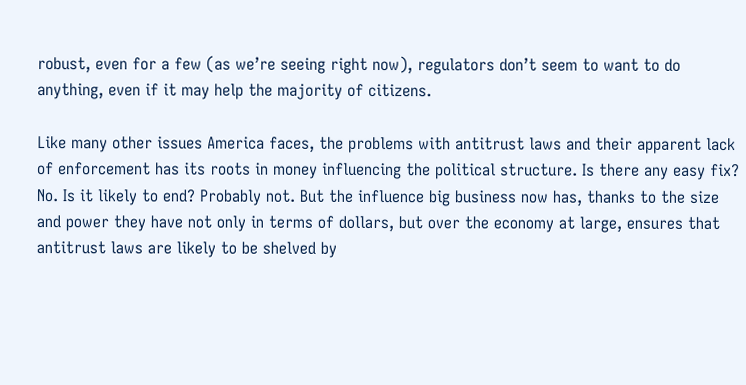robust, even for a few (as we’re seeing right now), regulators don’t seem to want to do anything, even if it may help the majority of citizens.

Like many other issues America faces, the problems with antitrust laws and their apparent lack of enforcement has its roots in money influencing the political structure. Is there any easy fix? No. Is it likely to end? Probably not. But the influence big business now has, thanks to the size and power they have not only in terms of dollars, but over the economy at large, ensures that antitrust laws are likely to be shelved by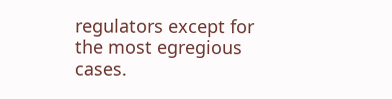regulators except for the most egregious cases.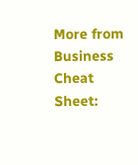More from Business Cheat Sheet: